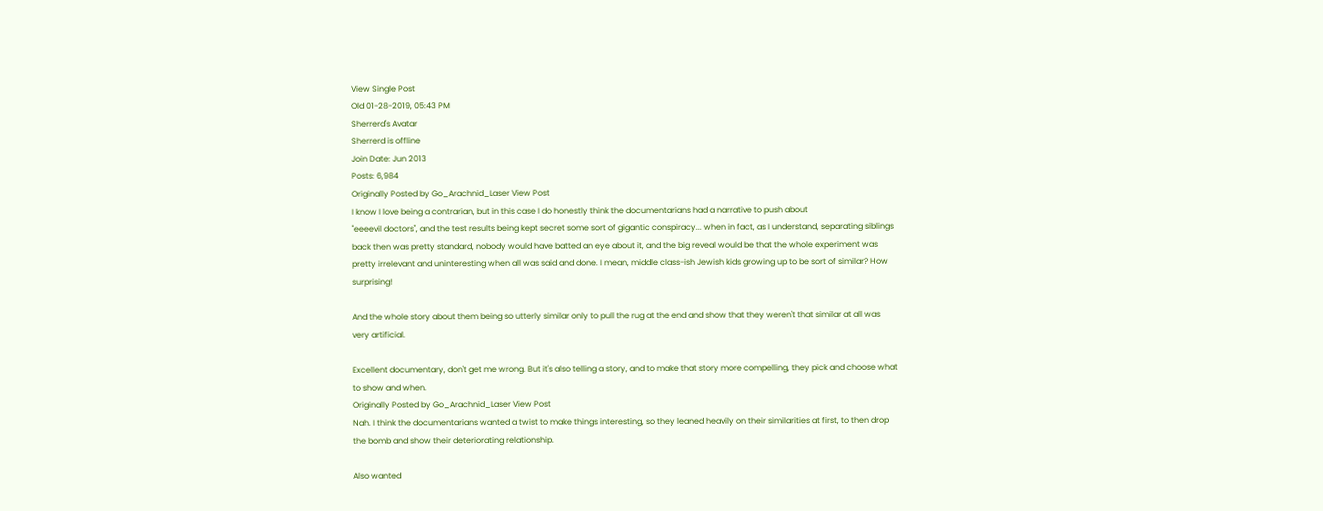View Single Post
Old 01-28-2019, 05:43 PM
Sherrerd's Avatar
Sherrerd is offline
Join Date: Jun 2013
Posts: 6,984
Originally Posted by Go_Arachnid_Laser View Post
I know I love being a contrarian, but in this case I do honestly think the documentarians had a narrative to push about
"eeeevil doctors", and the test results being kept secret some sort of gigantic conspiracy... when in fact, as I understand, separating siblings back then was pretty standard, nobody would have batted an eye about it, and the big reveal would be that the whole experiment was pretty irrelevant and uninteresting when all was said and done. I mean, middle class-ish Jewish kids growing up to be sort of similar? How surprising!

And the whole story about them being so utterly similar only to pull the rug at the end and show that they weren't that similar at all was very artificial.

Excellent documentary, don't get me wrong. But it's also telling a story, and to make that story more compelling, they pick and choose what to show and when.
Originally Posted by Go_Arachnid_Laser View Post
Nah. I think the documentarians wanted a twist to make things interesting, so they leaned heavily on their similarities at first, to then drop the bomb and show their deteriorating relationship.

Also wanted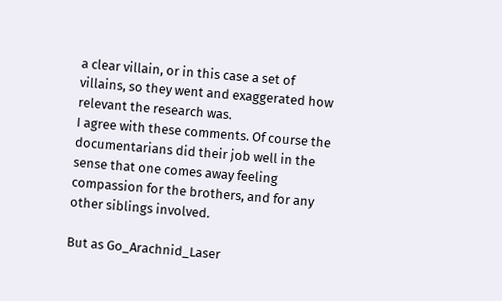a clear villain, or in this case a set of villains, so they went and exaggerated how relevant the research was.
I agree with these comments. Of course the documentarians did their job well in the sense that one comes away feeling compassion for the brothers, and for any other siblings involved.

But as Go_Arachnid_Laser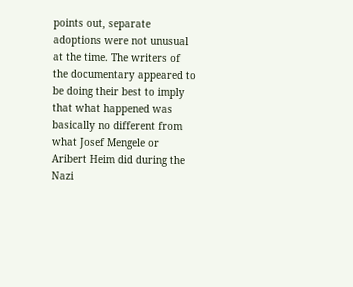points out, separate adoptions were not unusual at the time. The writers of the documentary appeared to be doing their best to imply that what happened was basically no different from what Josef Mengele or Aribert Heim did during the Nazi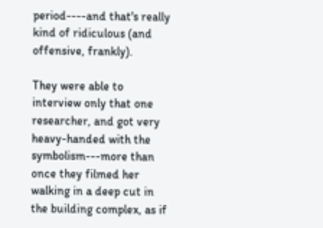period----and that's really kind of ridiculous (and offensive, frankly).

They were able to interview only that one researcher, and got very heavy-handed with the symbolism---more than once they filmed her walking in a deep cut in the building complex, as if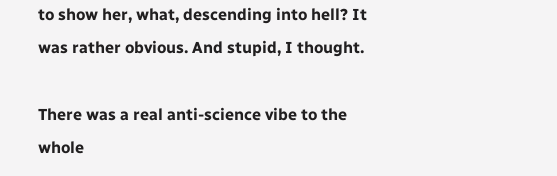to show her, what, descending into hell? It was rather obvious. And stupid, I thought.

There was a real anti-science vibe to the whole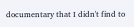documentary that I didn't find to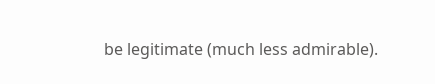be legitimate (much less admirable).